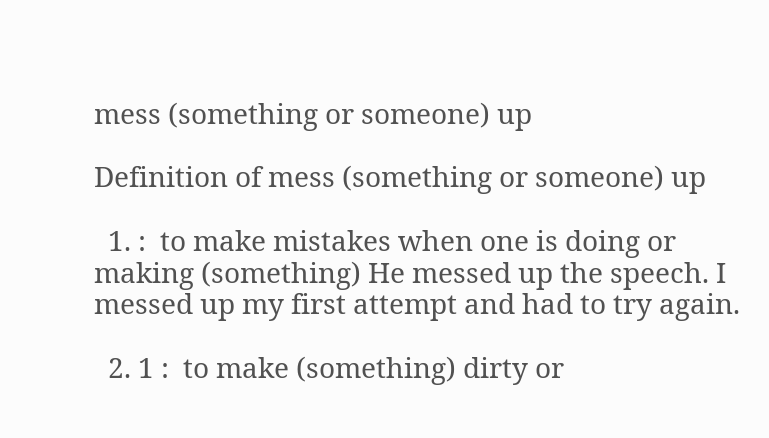mess (something or someone) up

Definition of mess (something or someone) up

  1. :  to make mistakes when one is doing or making (something) He messed up the speech. I messed up my first attempt and had to try again.

  2. 1 :  to make (something) dirty or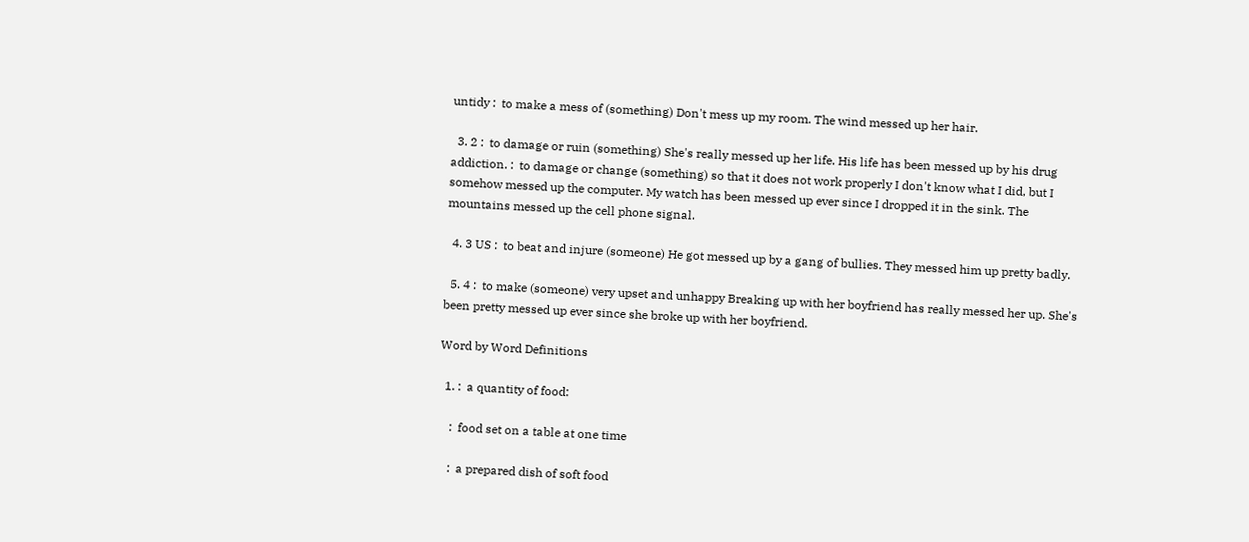untidy :  to make a mess of (something) Don't mess up my room. The wind messed up her hair.

  3. 2 :  to damage or ruin (something) She's really messed up her life. His life has been messed up by his drug addiction. :  to damage or change (something) so that it does not work properly I don't know what I did, but I somehow messed up the computer. My watch has been messed up ever since I dropped it in the sink. The mountains messed up the cell phone signal.

  4. 3 US :  to beat and injure (someone) He got messed up by a gang of bullies. They messed him up pretty badly.

  5. 4 :  to make (someone) very upset and unhappy Breaking up with her boyfriend has really messed her up. She's been pretty messed up ever since she broke up with her boyfriend.

Word by Word Definitions

  1. :  a quantity of food:

    :  food set on a table at one time

    :  a prepared dish of soft food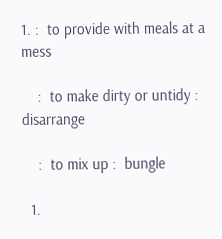1. :  to provide with meals at a mess

    :  to make dirty or untidy :  disarrange

    :  to mix up :  bungle

  1.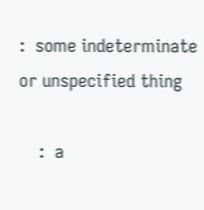:  some indeterminate or unspecified thing

    :  a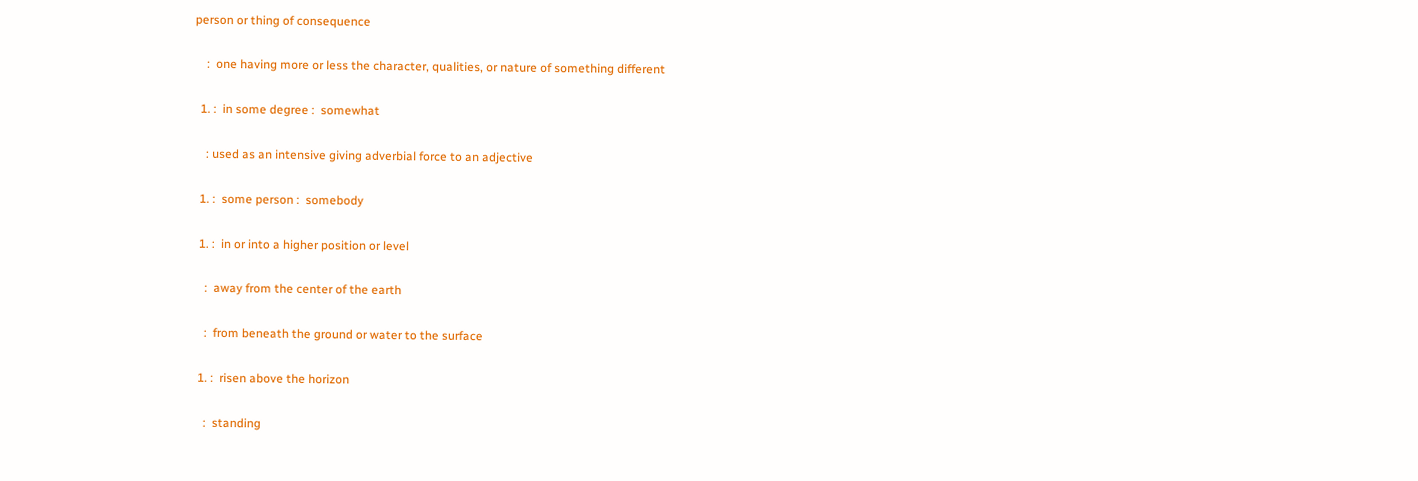person or thing of consequence

    :  one having more or less the character, qualities, or nature of something different

  1. :  in some degree :  somewhat

    : used as an intensive giving adverbial force to an adjective

  1. :  some person :  somebody

  1. :  in or into a higher position or level

    :  away from the center of the earth

    :  from beneath the ground or water to the surface

  1. :  risen above the horizon

    :  standing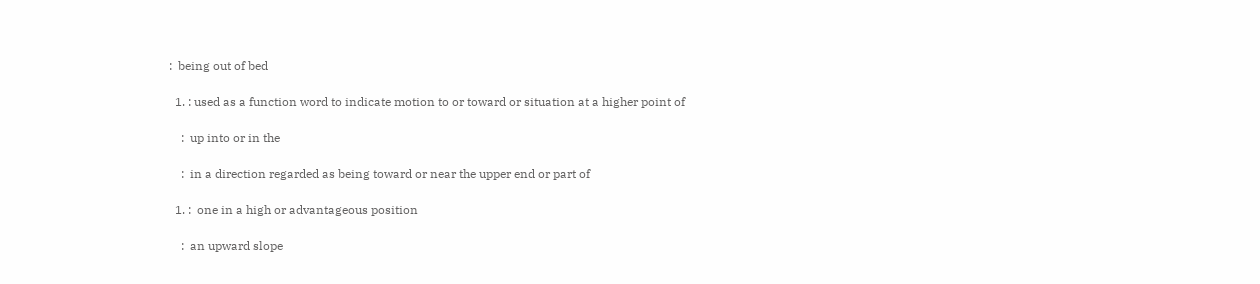:  being out of bed

  1. : used as a function word to indicate motion to or toward or situation at a higher point of

    :  up into or in the

    :  in a direction regarded as being toward or near the upper end or part of

  1. :  one in a high or advantageous position

    :  an upward slope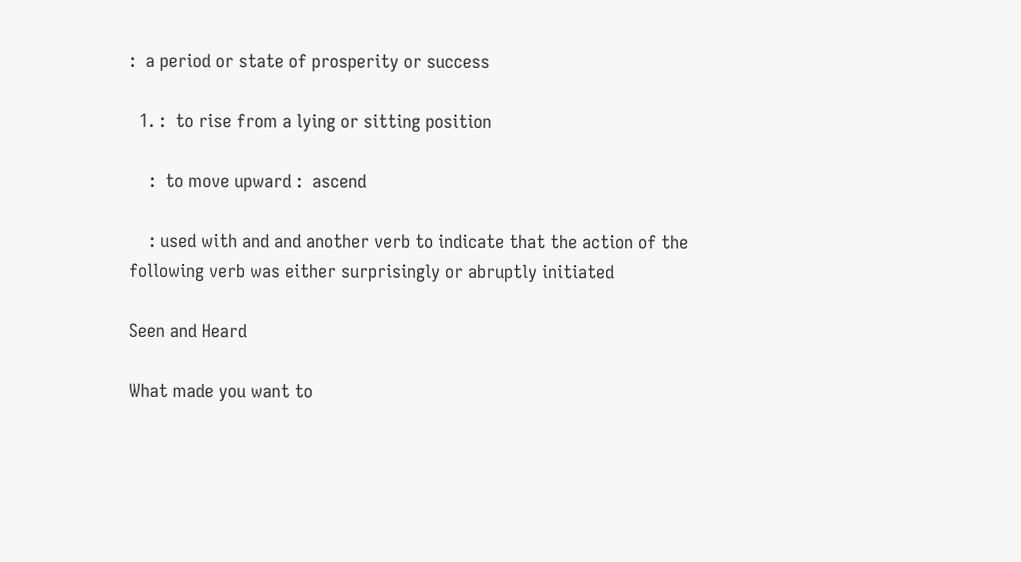:  a period or state of prosperity or success

  1. :  to rise from a lying or sitting position

    :  to move upward :  ascend

    : used with and and another verb to indicate that the action of the following verb was either surprisingly or abruptly initiated

Seen and Heard

What made you want to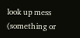look up mess (something or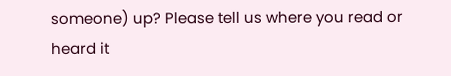someone) up? Please tell us where you read or heard it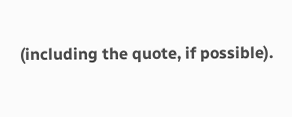(including the quote, if possible).